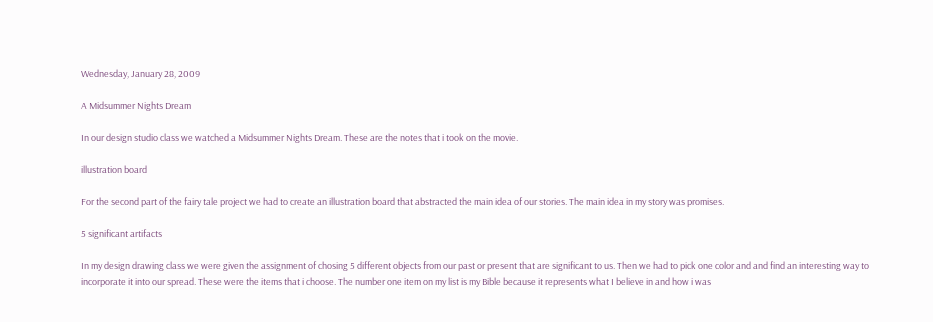Wednesday, January 28, 2009

A Midsummer Nights Dream

In our design studio class we watched a Midsummer Nights Dream. These are the notes that i took on the movie.

illustration board

For the second part of the fairy tale project we had to create an illustration board that abstracted the main idea of our stories. The main idea in my story was promises.

5 significant artifacts

In my design drawing class we were given the assignment of chosing 5 different objects from our past or present that are significant to us. Then we had to pick one color and and find an interesting way to incorporate it into our spread. These were the items that i choose. The number one item on my list is my Bible because it represents what I believe in and how i was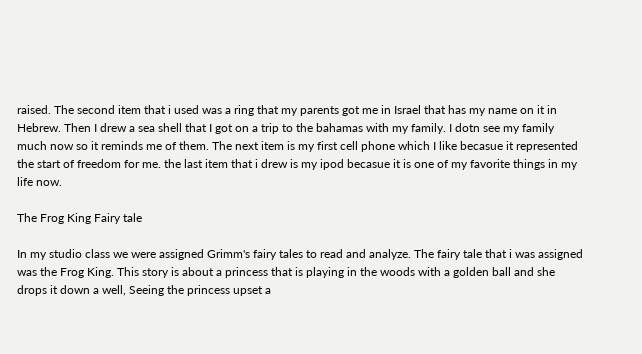raised. The second item that i used was a ring that my parents got me in Israel that has my name on it in Hebrew. Then I drew a sea shell that I got on a trip to the bahamas with my family. I dotn see my family much now so it reminds me of them. The next item is my first cell phone which I like becasue it represented the start of freedom for me. the last item that i drew is my ipod becasue it is one of my favorite things in my life now.

The Frog King Fairy tale

In my studio class we were assigned Grimm's fairy tales to read and analyze. The fairy tale that i was assigned was the Frog King. This story is about a princess that is playing in the woods with a golden ball and she drops it down a well, Seeing the princess upset a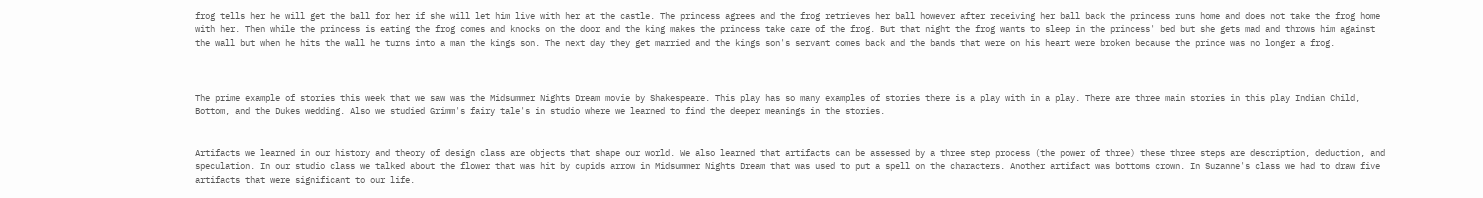frog tells her he will get the ball for her if she will let him live with her at the castle. The princess agrees and the frog retrieves her ball however after receiving her ball back the princess runs home and does not take the frog home with her. Then while the princess is eating the frog comes and knocks on the door and the king makes the princess take care of the frog. But that night the frog wants to sleep in the princess' bed but she gets mad and throws him against the wall but when he hits the wall he turns into a man the kings son. The next day they get married and the kings son's servant comes back and the bands that were on his heart were broken because the prince was no longer a frog.



The prime example of stories this week that we saw was the Midsummer Nights Dream movie by Shakespeare. This play has so many examples of stories there is a play with in a play. There are three main stories in this play Indian Child, Bottom, and the Dukes wedding. Also we studied Grimm's fairy tale's in studio where we learned to find the deeper meanings in the stories.


Artifacts we learned in our history and theory of design class are objects that shape our world. We also learned that artifacts can be assessed by a three step process (the power of three) these three steps are description, deduction, and speculation. In our studio class we talked about the flower that was hit by cupids arrow in Midsummer Nights Dream that was used to put a spell on the characters. Another artifact was bottoms crown. In Suzanne's class we had to draw five artifacts that were significant to our life.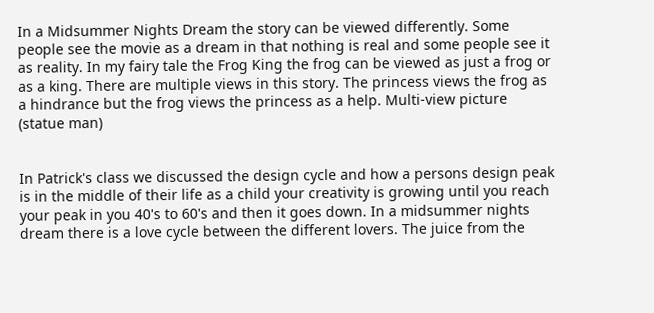In a Midsummer Nights Dream the story can be viewed differently. Some people see the movie as a dream in that nothing is real and some people see it as reality. In my fairy tale the Frog King the frog can be viewed as just a frog or as a king. There are multiple views in this story. The princess views the frog as a hindrance but the frog views the princess as a help. Multi-view picture (statue man)


In Patrick's class we discussed the design cycle and how a persons design peak is in the middle of their life as a child your creativity is growing until you reach your peak in you 40's to 60's and then it goes down. In a midsummer nights dream there is a love cycle between the different lovers. The juice from the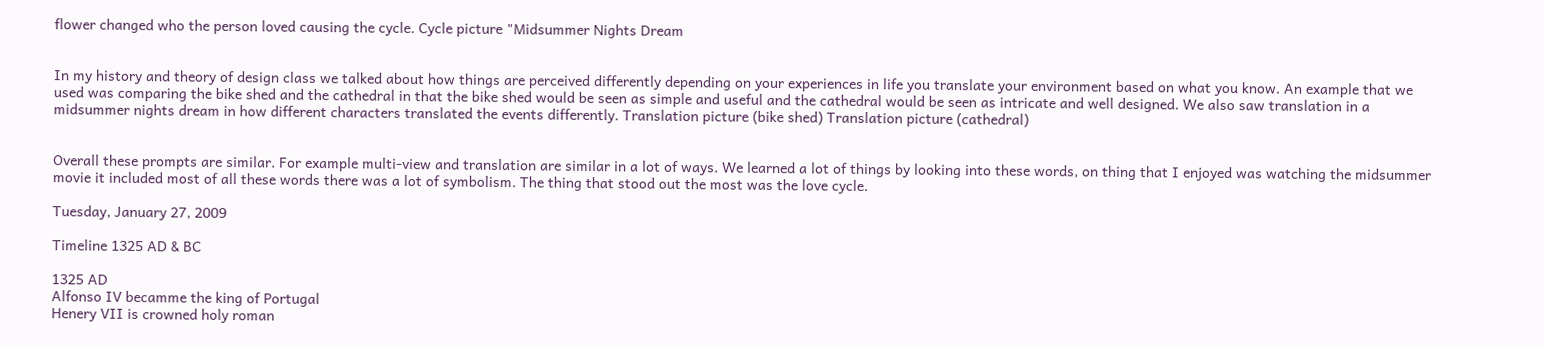flower changed who the person loved causing the cycle. Cycle picture "Midsummer Nights Dream


In my history and theory of design class we talked about how things are perceived differently depending on your experiences in life you translate your environment based on what you know. An example that we used was comparing the bike shed and the cathedral in that the bike shed would be seen as simple and useful and the cathedral would be seen as intricate and well designed. We also saw translation in a midsummer nights dream in how different characters translated the events differently. Translation picture (bike shed) Translation picture (cathedral)


Overall these prompts are similar. For example multi-view and translation are similar in a lot of ways. We learned a lot of things by looking into these words, on thing that I enjoyed was watching the midsummer movie it included most of all these words there was a lot of symbolism. The thing that stood out the most was the love cycle.

Tuesday, January 27, 2009

Timeline 1325 AD & BC

1325 AD
Alfonso IV becamme the king of Portugal
Henery VII is crowned holy roman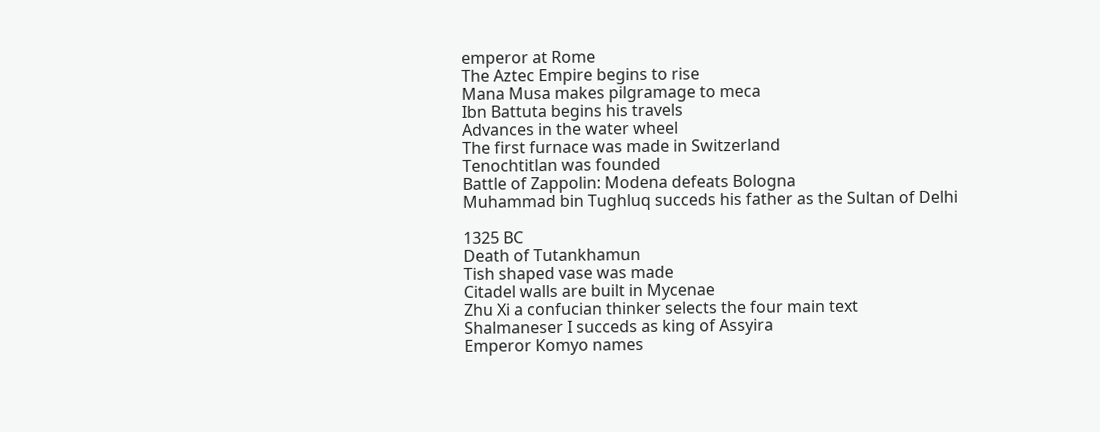emperor at Rome
The Aztec Empire begins to rise
Mana Musa makes pilgramage to meca
Ibn Battuta begins his travels
Advances in the water wheel
The first furnace was made in Switzerland
Tenochtitlan was founded
Battle of Zappolin: Modena defeats Bologna
Muhammad bin Tughluq succeds his father as the Sultan of Delhi

1325 BC
Death of Tutankhamun
Tish shaped vase was made
Citadel walls are built in Mycenae
Zhu Xi a confucian thinker selects the four main text
Shalmaneser I succeds as king of Assyira
Emperor Komyo names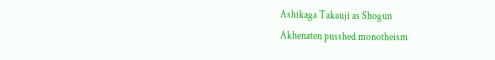Ashikaga Takauji as Shogun
Akhenaten pusshed monotheism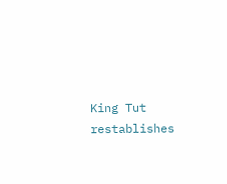King Tut restablishes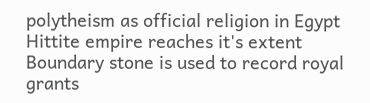polytheism as official religion in Egypt
Hittite empire reaches it's extent
Boundary stone is used to record royal grants